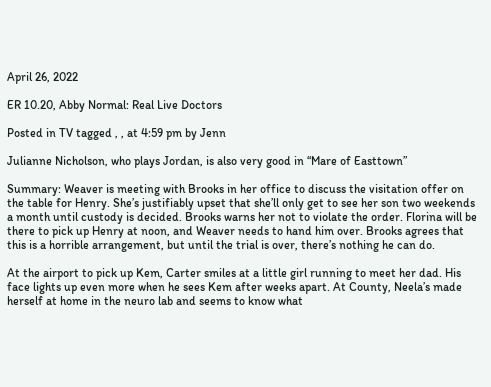April 26, 2022

ER 10.20, Abby Normal: Real Live Doctors

Posted in TV tagged , , at 4:59 pm by Jenn

Julianne Nicholson, who plays Jordan, is also very good in “Mare of Easttown”

Summary: Weaver is meeting with Brooks in her office to discuss the visitation offer on the table for Henry. She’s justifiably upset that she’ll only get to see her son two weekends a month until custody is decided. Brooks warns her not to violate the order. Florina will be there to pick up Henry at noon, and Weaver needs to hand him over. Brooks agrees that this is a horrible arrangement, but until the trial is over, there’s nothing he can do.

At the airport to pick up Kem, Carter smiles at a little girl running to meet her dad. His face lights up even more when he sees Kem after weeks apart. At County, Neela’s made herself at home in the neuro lab and seems to know what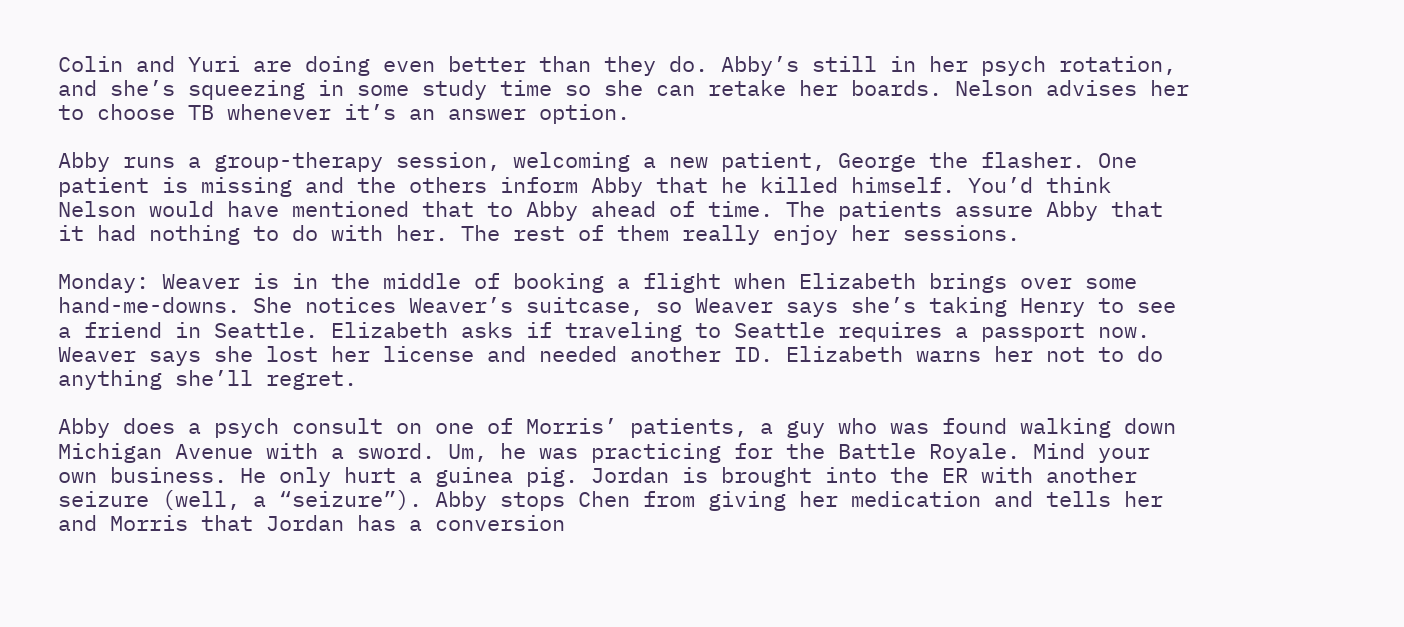Colin and Yuri are doing even better than they do. Abby’s still in her psych rotation, and she’s squeezing in some study time so she can retake her boards. Nelson advises her to choose TB whenever it’s an answer option.

Abby runs a group-therapy session, welcoming a new patient, George the flasher. One patient is missing and the others inform Abby that he killed himself. You’d think Nelson would have mentioned that to Abby ahead of time. The patients assure Abby that it had nothing to do with her. The rest of them really enjoy her sessions.

Monday: Weaver is in the middle of booking a flight when Elizabeth brings over some hand-me-downs. She notices Weaver’s suitcase, so Weaver says she’s taking Henry to see a friend in Seattle. Elizabeth asks if traveling to Seattle requires a passport now. Weaver says she lost her license and needed another ID. Elizabeth warns her not to do anything she’ll regret.

Abby does a psych consult on one of Morris’ patients, a guy who was found walking down Michigan Avenue with a sword. Um, he was practicing for the Battle Royale. Mind your own business. He only hurt a guinea pig. Jordan is brought into the ER with another seizure (well, a “seizure”). Abby stops Chen from giving her medication and tells her and Morris that Jordan has a conversion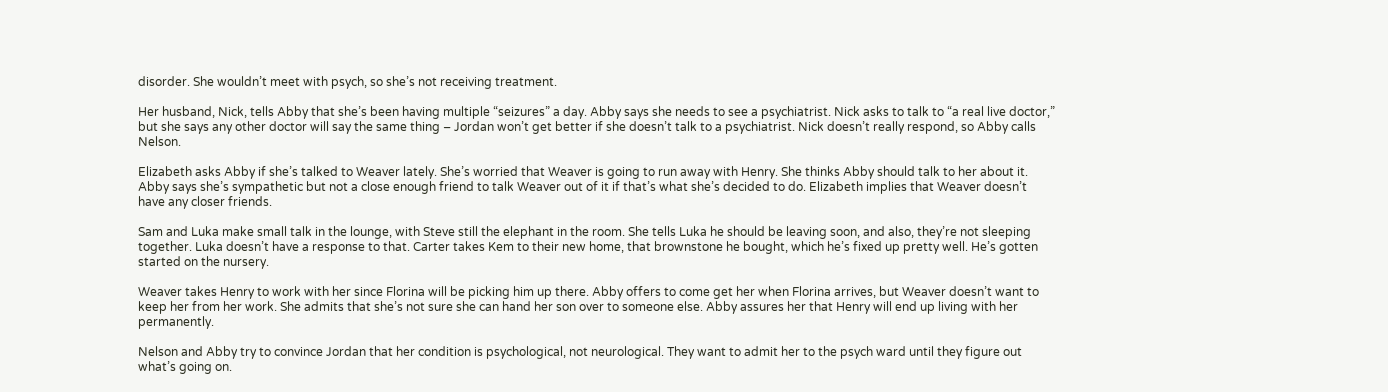disorder. She wouldn’t meet with psych, so she’s not receiving treatment.

Her husband, Nick, tells Abby that she’s been having multiple “seizures” a day. Abby says she needs to see a psychiatrist. Nick asks to talk to “a real live doctor,” but she says any other doctor will say the same thing – Jordan won’t get better if she doesn’t talk to a psychiatrist. Nick doesn’t really respond, so Abby calls Nelson.

Elizabeth asks Abby if she’s talked to Weaver lately. She’s worried that Weaver is going to run away with Henry. She thinks Abby should talk to her about it. Abby says she’s sympathetic but not a close enough friend to talk Weaver out of it if that’s what she’s decided to do. Elizabeth implies that Weaver doesn’t have any closer friends.

Sam and Luka make small talk in the lounge, with Steve still the elephant in the room. She tells Luka he should be leaving soon, and also, they’re not sleeping together. Luka doesn’t have a response to that. Carter takes Kem to their new home, that brownstone he bought, which he’s fixed up pretty well. He’s gotten started on the nursery.

Weaver takes Henry to work with her since Florina will be picking him up there. Abby offers to come get her when Florina arrives, but Weaver doesn’t want to keep her from her work. She admits that she’s not sure she can hand her son over to someone else. Abby assures her that Henry will end up living with her permanently.

Nelson and Abby try to convince Jordan that her condition is psychological, not neurological. They want to admit her to the psych ward until they figure out what’s going on.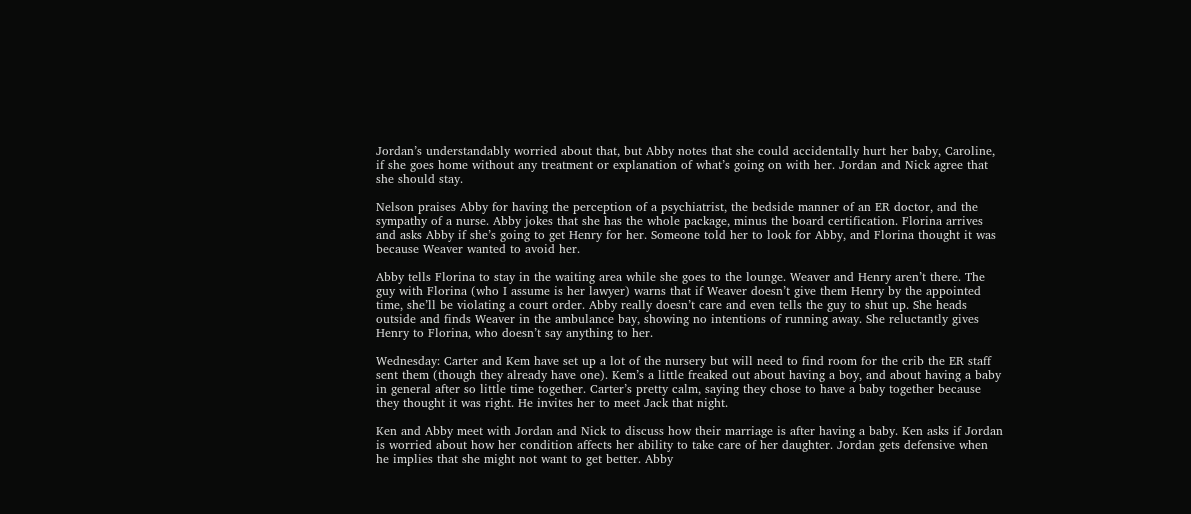Jordan’s understandably worried about that, but Abby notes that she could accidentally hurt her baby, Caroline, if she goes home without any treatment or explanation of what’s going on with her. Jordan and Nick agree that she should stay.

Nelson praises Abby for having the perception of a psychiatrist, the bedside manner of an ER doctor, and the sympathy of a nurse. Abby jokes that she has the whole package, minus the board certification. Florina arrives and asks Abby if she’s going to get Henry for her. Someone told her to look for Abby, and Florina thought it was because Weaver wanted to avoid her.

Abby tells Florina to stay in the waiting area while she goes to the lounge. Weaver and Henry aren’t there. The guy with Florina (who I assume is her lawyer) warns that if Weaver doesn’t give them Henry by the appointed time, she’ll be violating a court order. Abby really doesn’t care and even tells the guy to shut up. She heads outside and finds Weaver in the ambulance bay, showing no intentions of running away. She reluctantly gives Henry to Florina, who doesn’t say anything to her.

Wednesday: Carter and Kem have set up a lot of the nursery but will need to find room for the crib the ER staff sent them (though they already have one). Kem’s a little freaked out about having a boy, and about having a baby in general after so little time together. Carter’s pretty calm, saying they chose to have a baby together because they thought it was right. He invites her to meet Jack that night.

Ken and Abby meet with Jordan and Nick to discuss how their marriage is after having a baby. Ken asks if Jordan is worried about how her condition affects her ability to take care of her daughter. Jordan gets defensive when he implies that she might not want to get better. Abby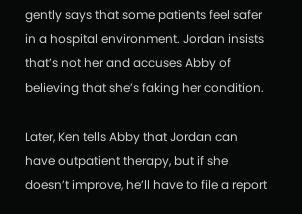gently says that some patients feel safer in a hospital environment. Jordan insists that’s not her and accuses Abby of believing that she’s faking her condition.

Later, Ken tells Abby that Jordan can have outpatient therapy, but if she doesn’t improve, he’ll have to file a report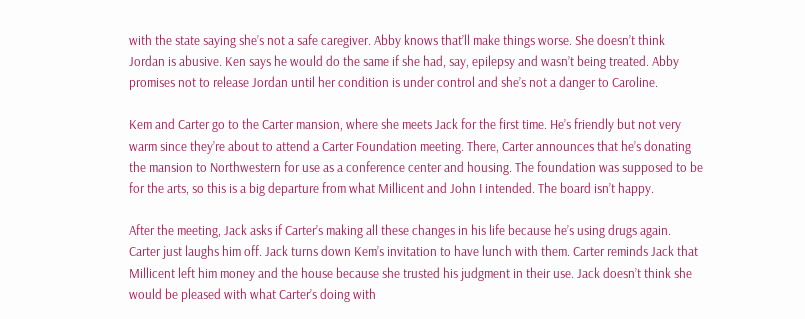with the state saying she’s not a safe caregiver. Abby knows that’ll make things worse. She doesn’t think Jordan is abusive. Ken says he would do the same if she had, say, epilepsy and wasn’t being treated. Abby promises not to release Jordan until her condition is under control and she’s not a danger to Caroline.

Kem and Carter go to the Carter mansion, where she meets Jack for the first time. He’s friendly but not very warm since they’re about to attend a Carter Foundation meeting. There, Carter announces that he’s donating the mansion to Northwestern for use as a conference center and housing. The foundation was supposed to be for the arts, so this is a big departure from what Millicent and John I intended. The board isn’t happy.

After the meeting, Jack asks if Carter’s making all these changes in his life because he’s using drugs again. Carter just laughs him off. Jack turns down Kem’s invitation to have lunch with them. Carter reminds Jack that Millicent left him money and the house because she trusted his judgment in their use. Jack doesn’t think she would be pleased with what Carter’s doing with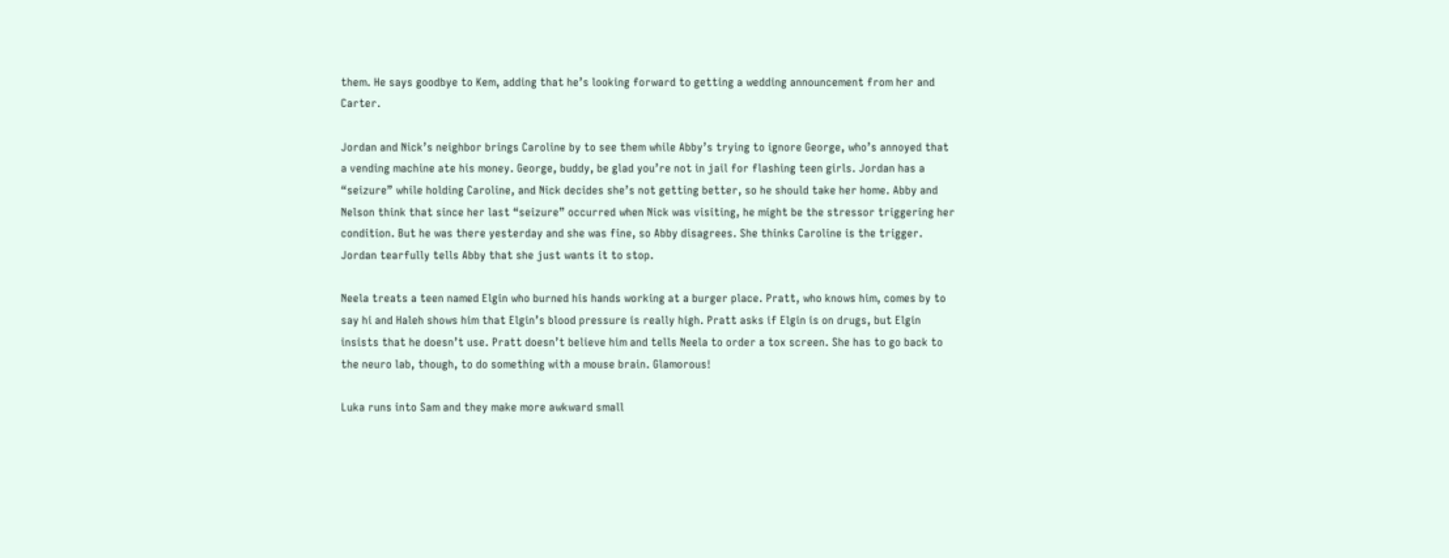them. He says goodbye to Kem, adding that he’s looking forward to getting a wedding announcement from her and Carter.

Jordan and Nick’s neighbor brings Caroline by to see them while Abby’s trying to ignore George, who’s annoyed that a vending machine ate his money. George, buddy, be glad you’re not in jail for flashing teen girls. Jordan has a “seizure” while holding Caroline, and Nick decides she’s not getting better, so he should take her home. Abby and Nelson think that since her last “seizure” occurred when Nick was visiting, he might be the stressor triggering her condition. But he was there yesterday and she was fine, so Abby disagrees. She thinks Caroline is the trigger. Jordan tearfully tells Abby that she just wants it to stop.

Neela treats a teen named Elgin who burned his hands working at a burger place. Pratt, who knows him, comes by to say hi and Haleh shows him that Elgin’s blood pressure is really high. Pratt asks if Elgin is on drugs, but Elgin insists that he doesn’t use. Pratt doesn’t believe him and tells Neela to order a tox screen. She has to go back to the neuro lab, though, to do something with a mouse brain. Glamorous!

Luka runs into Sam and they make more awkward small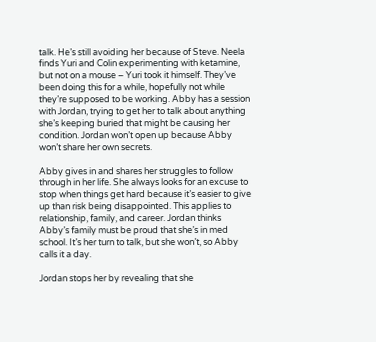talk. He’s still avoiding her because of Steve. Neela finds Yuri and Colin experimenting with ketamine, but not on a mouse – Yuri took it himself. They’ve been doing this for a while, hopefully not while they’re supposed to be working. Abby has a session with Jordan, trying to get her to talk about anything she’s keeping buried that might be causing her condition. Jordan won’t open up because Abby won’t share her own secrets.

Abby gives in and shares her struggles to follow through in her life. She always looks for an excuse to stop when things get hard because it’s easier to give up than risk being disappointed. This applies to relationship, family, and career. Jordan thinks Abby’s family must be proud that she’s in med school. It’s her turn to talk, but she won’t, so Abby calls it a day.

Jordan stops her by revealing that she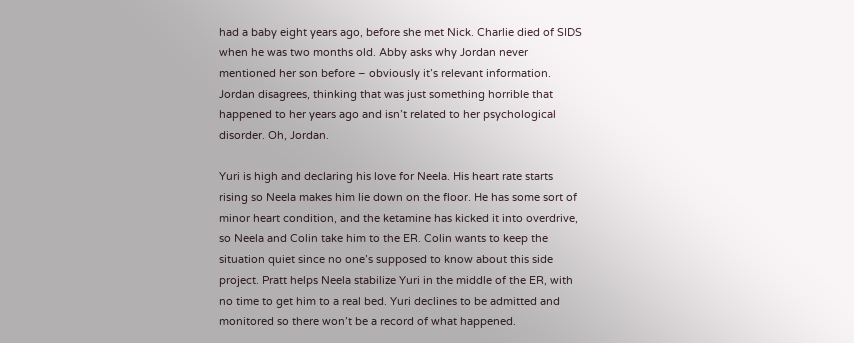had a baby eight years ago, before she met Nick. Charlie died of SIDS when he was two months old. Abby asks why Jordan never mentioned her son before – obviously it’s relevant information. Jordan disagrees, thinking that was just something horrible that happened to her years ago and isn’t related to her psychological disorder. Oh, Jordan.

Yuri is high and declaring his love for Neela. His heart rate starts rising so Neela makes him lie down on the floor. He has some sort of minor heart condition, and the ketamine has kicked it into overdrive, so Neela and Colin take him to the ER. Colin wants to keep the situation quiet since no one’s supposed to know about this side project. Pratt helps Neela stabilize Yuri in the middle of the ER, with no time to get him to a real bed. Yuri declines to be admitted and monitored so there won’t be a record of what happened.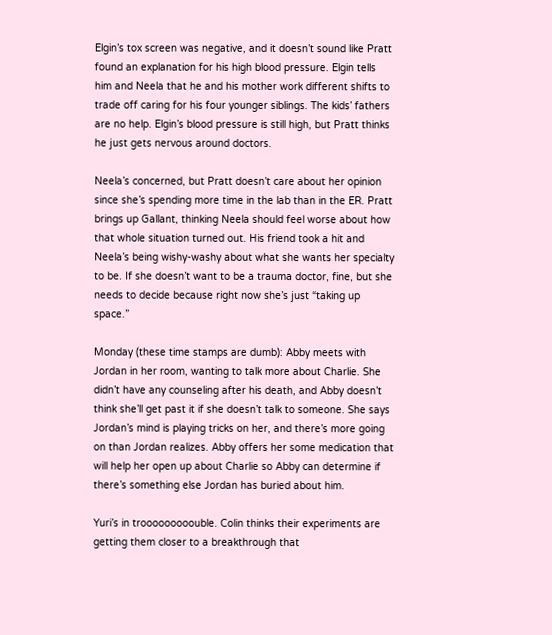Elgin’s tox screen was negative, and it doesn’t sound like Pratt found an explanation for his high blood pressure. Elgin tells him and Neela that he and his mother work different shifts to trade off caring for his four younger siblings. The kids’ fathers are no help. Elgin’s blood pressure is still high, but Pratt thinks he just gets nervous around doctors.

Neela’s concerned, but Pratt doesn’t care about her opinion since she’s spending more time in the lab than in the ER. Pratt brings up Gallant, thinking Neela should feel worse about how that whole situation turned out. His friend took a hit and Neela’s being wishy-washy about what she wants her specialty to be. If she doesn’t want to be a trauma doctor, fine, but she needs to decide because right now she’s just “taking up space.”

Monday (these time stamps are dumb): Abby meets with Jordan in her room, wanting to talk more about Charlie. She didn’t have any counseling after his death, and Abby doesn’t think she’ll get past it if she doesn’t talk to someone. She says Jordan’s mind is playing tricks on her, and there’s more going on than Jordan realizes. Abby offers her some medication that will help her open up about Charlie so Abby can determine if there’s something else Jordan has buried about him.

Yuri’s in trooooooooouble. Colin thinks their experiments are getting them closer to a breakthrough that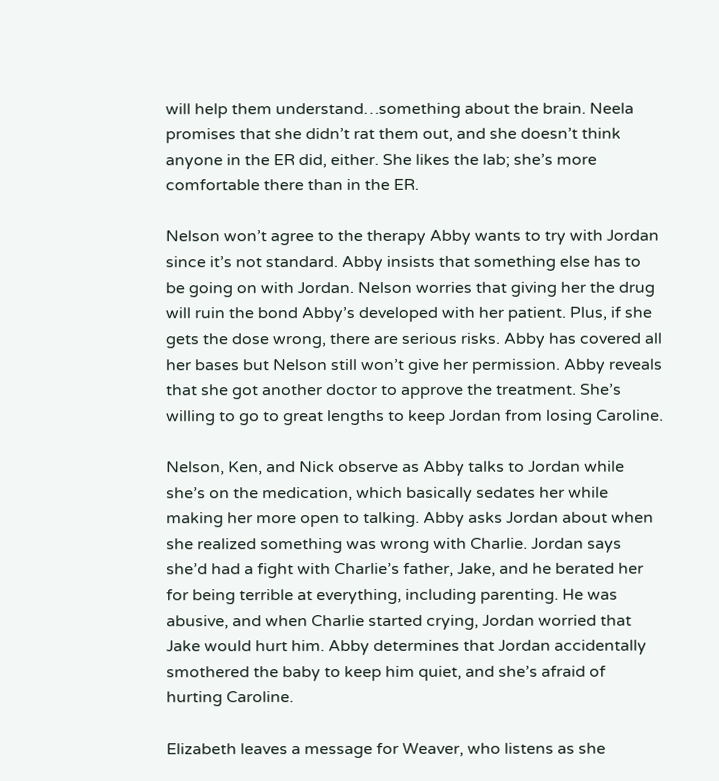will help them understand…something about the brain. Neela promises that she didn’t rat them out, and she doesn’t think anyone in the ER did, either. She likes the lab; she’s more comfortable there than in the ER.

Nelson won’t agree to the therapy Abby wants to try with Jordan since it’s not standard. Abby insists that something else has to be going on with Jordan. Nelson worries that giving her the drug will ruin the bond Abby’s developed with her patient. Plus, if she gets the dose wrong, there are serious risks. Abby has covered all her bases but Nelson still won’t give her permission. Abby reveals that she got another doctor to approve the treatment. She’s willing to go to great lengths to keep Jordan from losing Caroline.

Nelson, Ken, and Nick observe as Abby talks to Jordan while she’s on the medication, which basically sedates her while making her more open to talking. Abby asks Jordan about when she realized something was wrong with Charlie. Jordan says she’d had a fight with Charlie’s father, Jake, and he berated her for being terrible at everything, including parenting. He was abusive, and when Charlie started crying, Jordan worried that Jake would hurt him. Abby determines that Jordan accidentally smothered the baby to keep him quiet, and she’s afraid of hurting Caroline.

Elizabeth leaves a message for Weaver, who listens as she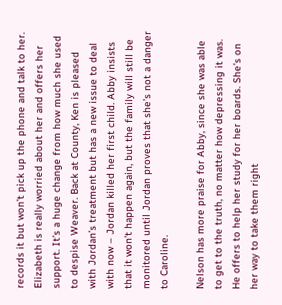records it but won’t pick up the phone and talk to her. Elizabeth is really worried about her and offers her support. It’s a huge change from how much she used to despise Weaver. Back at County, Ken is pleased with Jordan’s treatment but has a new issue to deal with now – Jordan killed her first child. Abby insists that it won’t happen again, but the family will still be monitored until Jordan proves that she’s not a danger to Caroline.

Nelson has more praise for Abby, since she was able to get to the truth, no matter how depressing it was. He offers to help her study for her boards. She’s on her way to take them right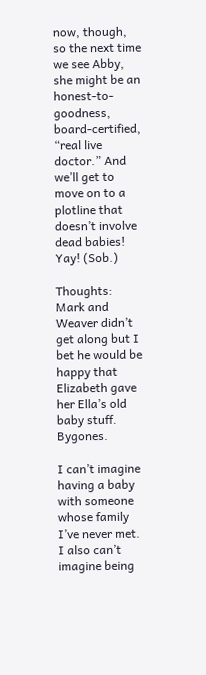now, though, so the next time we see Abby, she might be an honest-to-goodness, board-certified, “real live doctor.” And we’ll get to move on to a plotline that doesn’t involve dead babies! Yay! (Sob.)

Thoughts: Mark and Weaver didn’t get along but I bet he would be happy that Elizabeth gave her Ella’s old baby stuff. Bygones.

I can’t imagine having a baby with someone whose family I’ve never met. I also can’t imagine being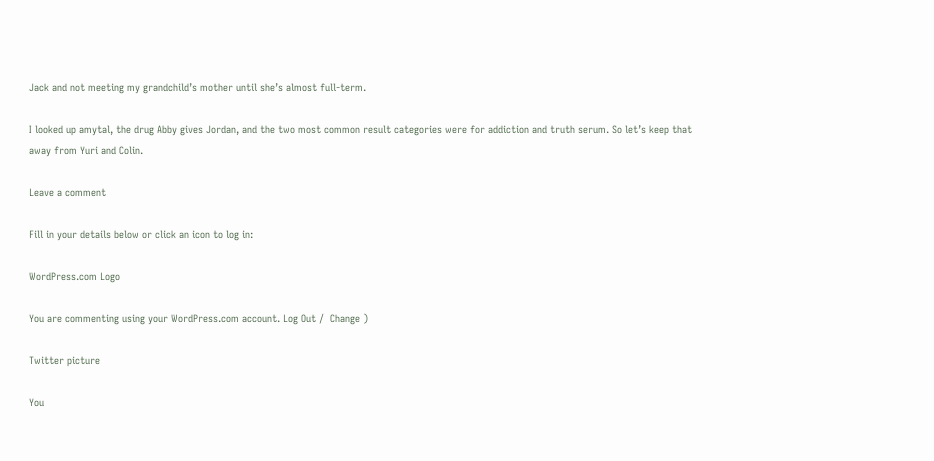Jack and not meeting my grandchild’s mother until she’s almost full-term.

I looked up amytal, the drug Abby gives Jordan, and the two most common result categories were for addiction and truth serum. So let’s keep that away from Yuri and Colin.

Leave a comment

Fill in your details below or click an icon to log in:

WordPress.com Logo

You are commenting using your WordPress.com account. Log Out /  Change )

Twitter picture

You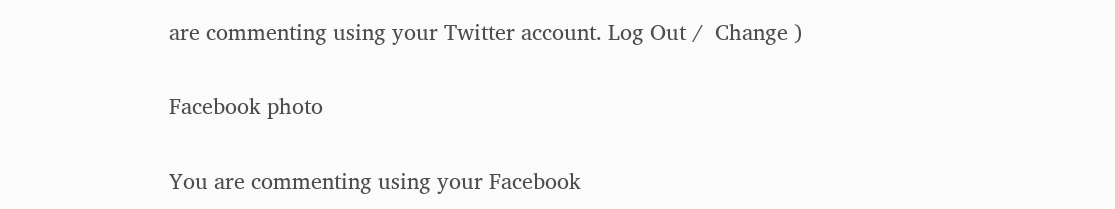are commenting using your Twitter account. Log Out /  Change )

Facebook photo

You are commenting using your Facebook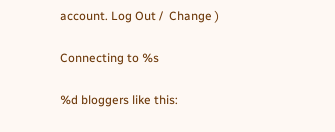account. Log Out /  Change )

Connecting to %s

%d bloggers like this: